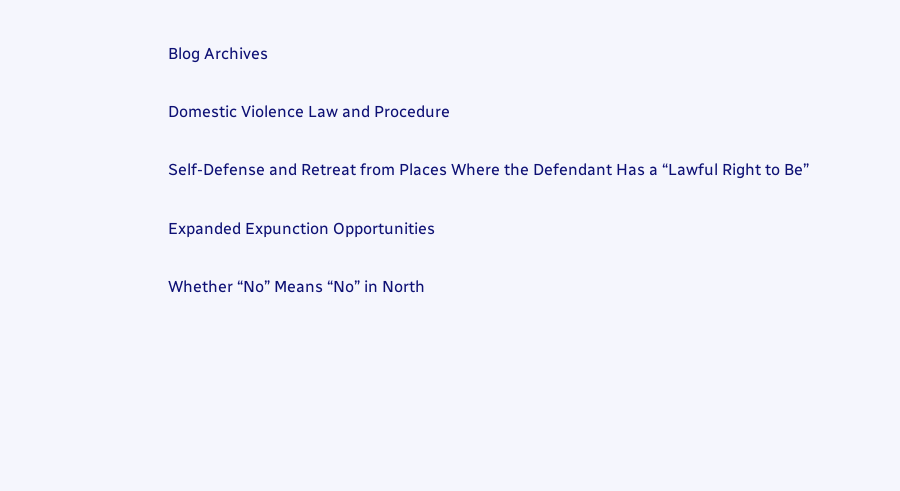Blog Archives

Domestic Violence Law and Procedure

Self-Defense and Retreat from Places Where the Defendant Has a “Lawful Right to Be”

Expanded Expunction Opportunities

Whether “No” Means “No” in North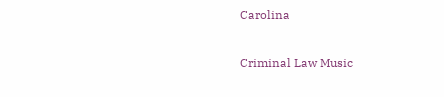Carolina

Criminal Law Music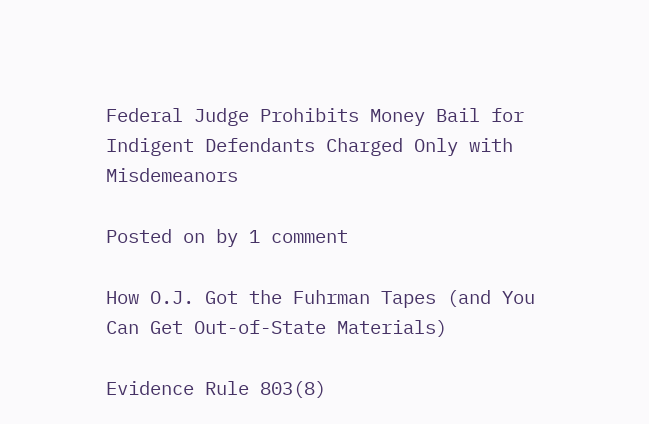Federal Judge Prohibits Money Bail for Indigent Defendants Charged Only with Misdemeanors

Posted on by 1 comment

How O.J. Got the Fuhrman Tapes (and You Can Get Out-of-State Materials)

Evidence Rule 803(8)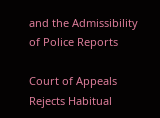and the Admissibility of Police Reports

Court of Appeals Rejects Habitual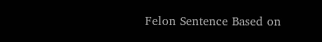Felon Sentence Based on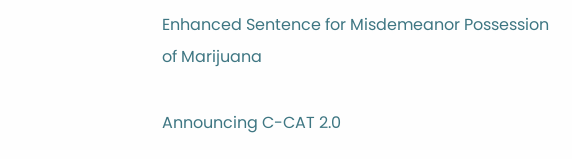Enhanced Sentence for Misdemeanor Possession of Marijuana

Announcing C-CAT 2.0